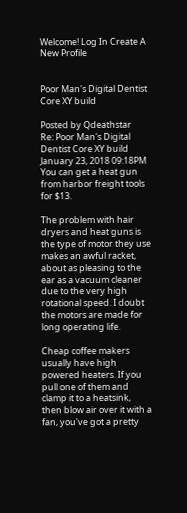Welcome! Log In Create A New Profile


Poor Man's Digital Dentist Core XY build

Posted by Qdeathstar
Re: Poor Man's Digital Dentist Core XY build
January 23, 2018 09:18PM
You can get a heat gun from harbor freight tools for $13.

The problem with hair dryers and heat guns is the type of motor they use makes an awful racket, about as pleasing to the ear as a vacuum cleaner due to the very high rotational speed. I doubt the motors are made for long operating life.

Cheap coffee makers usually have high powered heaters. If you pull one of them and clamp it to a heatsink, then blow air over it with a fan, you've got a pretty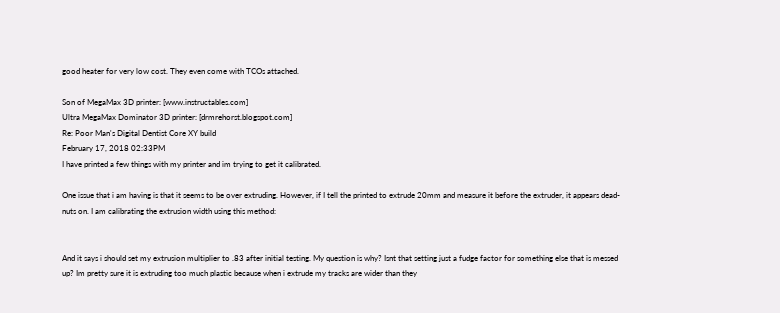good heater for very low cost. They even come with TCOs attached.

Son of MegaMax 3D printer: [www.instructables.com]
Ultra MegaMax Dominator 3D printer: [drmrehorst.blogspot.com]
Re: Poor Man's Digital Dentist Core XY build
February 17, 2018 02:33PM
I have printed a few things with my printer and im trying to get it calibrated.

One issue that i am having is that it seems to be over extruding. However, if I tell the printed to extrude 20mm and measure it before the extruder, it appears dead-nuts on. I am calibrating the extrusion width using this method:


And it says i should set my extrusion multiplier to .83 after initial testing. My question is why? Isnt that setting just a fudge factor for something else that is messed up? Im pretty sure it is extruding too much plastic because when i extrude my tracks are wider than they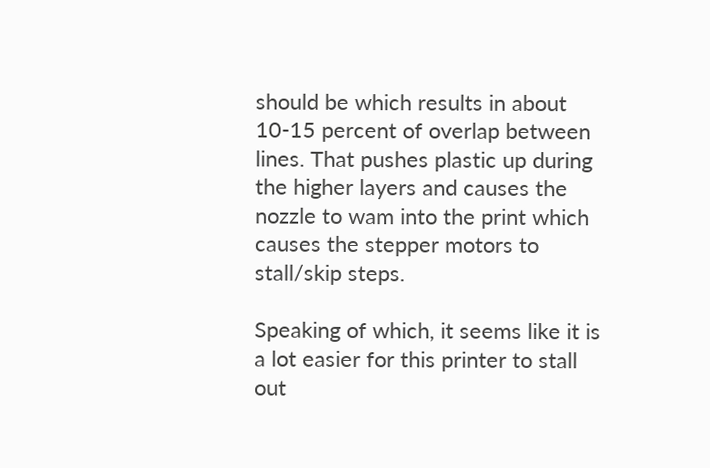should be which results in about 10-15 percent of overlap between lines. That pushes plastic up during the higher layers and causes the nozzle to wam into the print which causes the stepper motors to stall/skip steps.

Speaking of which, it seems like it is a lot easier for this printer to stall out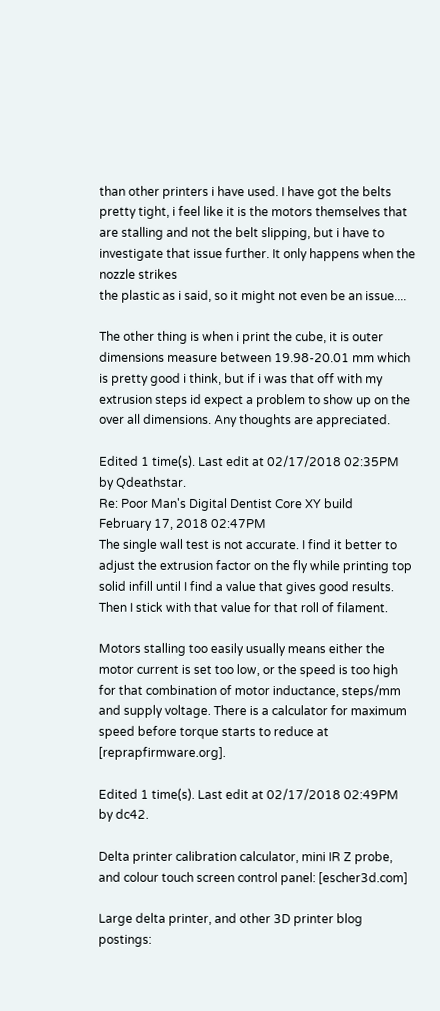than other printers i have used. I have got the belts pretty tight, i feel like it is the motors themselves that are stalling and not the belt slipping, but i have to investigate that issue further. It only happens when the nozzle strikes
the plastic as i said, so it might not even be an issue....

The other thing is when i print the cube, it is outer dimensions measure between 19.98-20.01 mm which is pretty good i think, but if i was that off with my extrusion steps id expect a problem to show up on the over all dimensions. Any thoughts are appreciated.

Edited 1 time(s). Last edit at 02/17/2018 02:35PM by Qdeathstar.
Re: Poor Man's Digital Dentist Core XY build
February 17, 2018 02:47PM
The single wall test is not accurate. I find it better to adjust the extrusion factor on the fly while printing top solid infill until I find a value that gives good results. Then I stick with that value for that roll of filament.

Motors stalling too easily usually means either the motor current is set too low, or the speed is too high for that combination of motor inductance, steps/mm and supply voltage. There is a calculator for maximum speed before torque starts to reduce at [reprapfirmware.org].

Edited 1 time(s). Last edit at 02/17/2018 02:49PM by dc42.

Delta printer calibration calculator, mini IR Z probe, and colour touch screen control panel: [escher3d.com]

Large delta printer, and other 3D printer blog postings: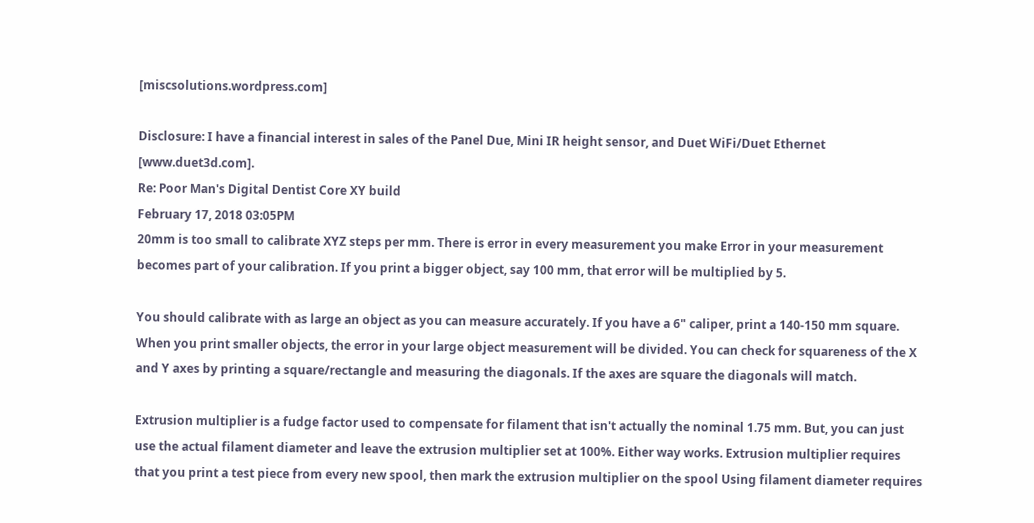[miscsolutions.wordpress.com]

Disclosure: I have a financial interest in sales of the Panel Due, Mini IR height sensor, and Duet WiFi/Duet Ethernet [www.duet3d.com].
Re: Poor Man's Digital Dentist Core XY build
February 17, 2018 03:05PM
20mm is too small to calibrate XYZ steps per mm. There is error in every measurement you make Error in your measurement becomes part of your calibration. If you print a bigger object, say 100 mm, that error will be multiplied by 5.

You should calibrate with as large an object as you can measure accurately. If you have a 6" caliper, print a 140-150 mm square. When you print smaller objects, the error in your large object measurement will be divided. You can check for squareness of the X and Y axes by printing a square/rectangle and measuring the diagonals. If the axes are square the diagonals will match.

Extrusion multiplier is a fudge factor used to compensate for filament that isn't actually the nominal 1.75 mm. But, you can just use the actual filament diameter and leave the extrusion multiplier set at 100%. Either way works. Extrusion multiplier requires that you print a test piece from every new spool, then mark the extrusion multiplier on the spool Using filament diameter requires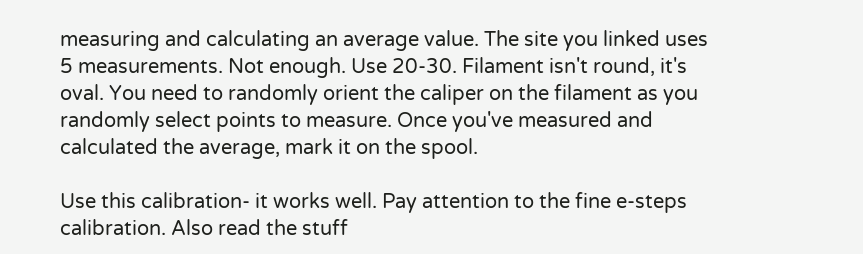measuring and calculating an average value. The site you linked uses 5 measurements. Not enough. Use 20-30. Filament isn't round, it's oval. You need to randomly orient the caliper on the filament as you randomly select points to measure. Once you've measured and calculated the average, mark it on the spool.

Use this calibration- it works well. Pay attention to the fine e-steps calibration. Also read the stuff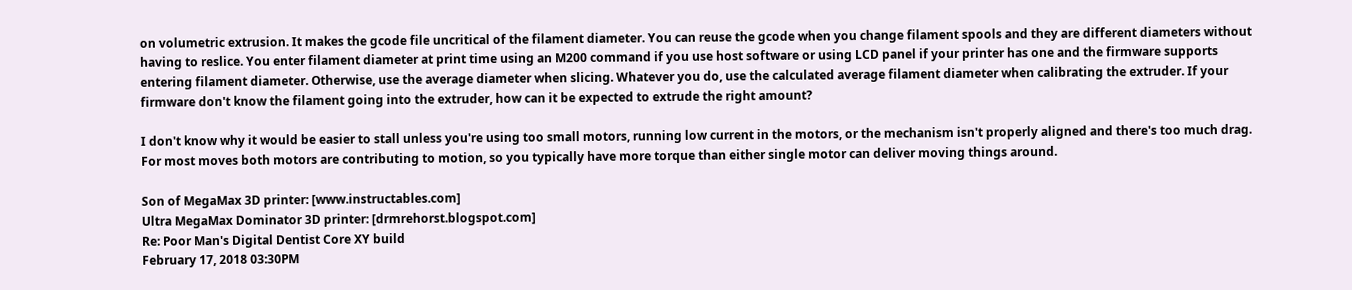on volumetric extrusion. It makes the gcode file uncritical of the filament diameter. You can reuse the gcode when you change filament spools and they are different diameters without having to reslice. You enter filament diameter at print time using an M200 command if you use host software or using LCD panel if your printer has one and the firmware supports entering filament diameter. Otherwise, use the average diameter when slicing. Whatever you do, use the calculated average filament diameter when calibrating the extruder. If your firmware don't know the filament going into the extruder, how can it be expected to extrude the right amount?

I don't know why it would be easier to stall unless you're using too small motors, running low current in the motors, or the mechanism isn't properly aligned and there's too much drag. For most moves both motors are contributing to motion, so you typically have more torque than either single motor can deliver moving things around.

Son of MegaMax 3D printer: [www.instructables.com]
Ultra MegaMax Dominator 3D printer: [drmrehorst.blogspot.com]
Re: Poor Man's Digital Dentist Core XY build
February 17, 2018 03:30PM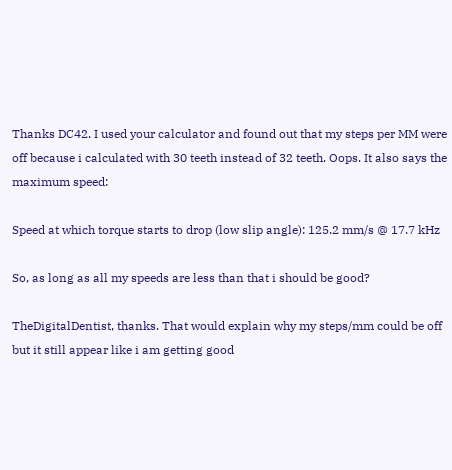Thanks DC42. I used your calculator and found out that my steps per MM were off because i calculated with 30 teeth instead of 32 teeth. Oops. It also says the maximum speed:

Speed at which torque starts to drop (low slip angle): 125.2 mm/s @ 17.7 kHz

So, as long as all my speeds are less than that i should be good?

TheDigitalDentist, thanks. That would explain why my steps/mm could be off but it still appear like i am getting good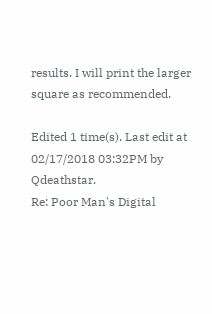results. I will print the larger square as recommended.

Edited 1 time(s). Last edit at 02/17/2018 03:32PM by Qdeathstar.
Re: Poor Man's Digital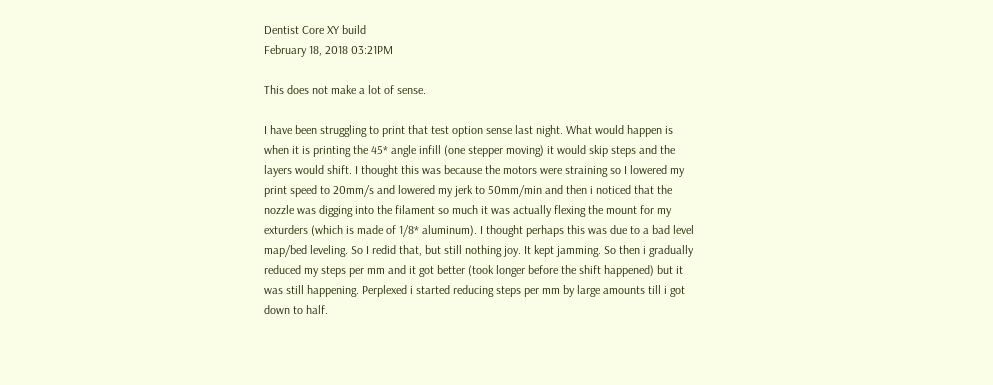Dentist Core XY build
February 18, 2018 03:21PM

This does not make a lot of sense.

I have been struggling to print that test option sense last night. What would happen is when it is printing the 45* angle infill (one stepper moving) it would skip steps and the layers would shift. I thought this was because the motors were straining so I lowered my print speed to 20mm/s and lowered my jerk to 50mm/min and then i noticed that the nozzle was digging into the filament so much it was actually flexing the mount for my exturders (which is made of 1/8* aluminum). I thought perhaps this was due to a bad level map/bed leveling. So I redid that, but still nothing joy. It kept jamming. So then i gradually reduced my steps per mm and it got better (took longer before the shift happened) but it was still happening. Perplexed i started reducing steps per mm by large amounts till i got down to half.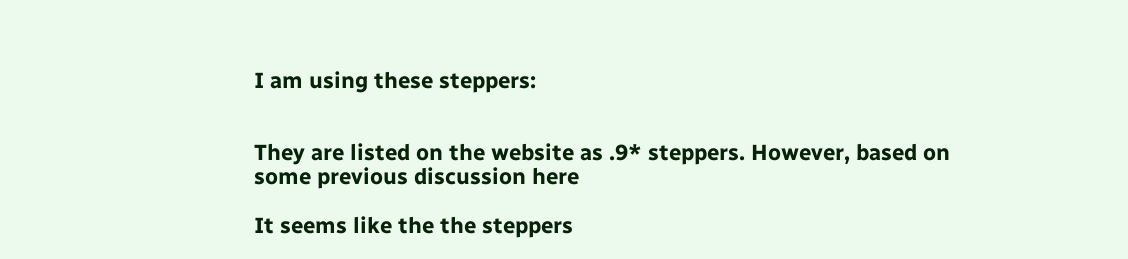I am using these steppers:


They are listed on the website as .9* steppers. However, based on some previous discussion here

It seems like the the steppers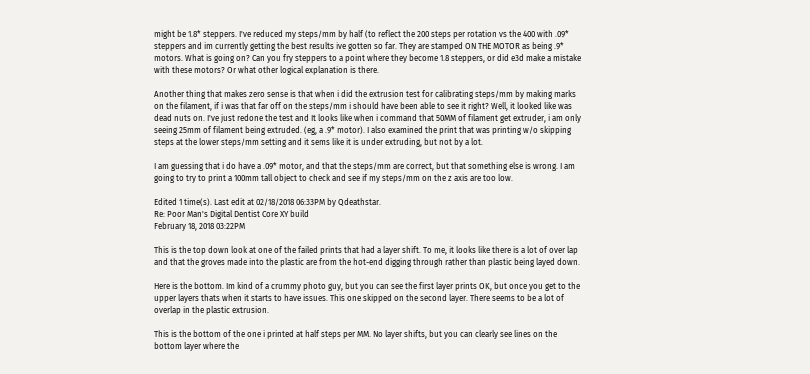might be 1.8* steppers. I've reduced my steps/mm by half (to reflect the 200 steps per rotation vs the 400 with .09* steppers and im currently getting the best results ive gotten so far. They are stamped ON THE MOTOR as being .9* motors. What is going on? Can you fry steppers to a point where they become 1.8 steppers, or did e3d make a mistake with these motors? Or what other logical explanation is there.

Another thing that makes zero sense is that when i did the extrusion test for calibrating steps/mm by making marks on the filament, if i was that far off on the steps/mm i should have been able to see it right? Well, it looked like was dead nuts on. I've just redone the test and It looks like when i command that 50MM of filament get extruder, i am only seeing 25mm of filament being extruded. (eg, a .9* motor). I also examined the print that was printing w/o skipping steps at the lower steps/mm setting and it sems like it is under extruding, but not by a lot.

I am guessing that i do have a .09* motor, and that the steps/mm are correct, but that something else is wrong. I am going to try to print a 100mm tall object to check and see if my steps/mm on the z axis are too low.

Edited 1 time(s). Last edit at 02/18/2018 06:33PM by Qdeathstar.
Re: Poor Man's Digital Dentist Core XY build
February 18, 2018 03:22PM

This is the top down look at one of the failed prints that had a layer shift. To me, it looks like there is a lot of over lap and that the groves made into the plastic are from the hot-end digging through rather than plastic being layed down.

Here is the bottom. Im kind of a crummy photo guy, but you can see the first layer prints OK, but once you get to the upper layers thats when it starts to have issues. This one skipped on the second layer. There seems to be a lot of overlap in the plastic extrusion.

This is the bottom of the one i printed at half steps per MM. No layer shifts, but you can clearly see lines on the bottom layer where the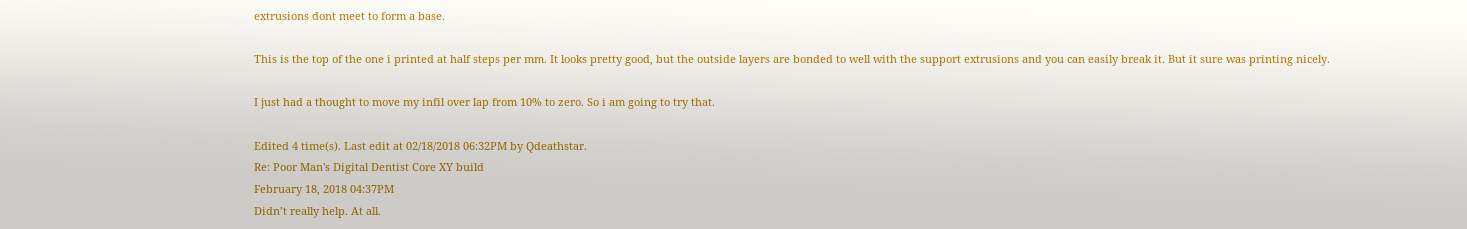extrusions dont meet to form a base.

This is the top of the one i printed at half steps per mm. It looks pretty good, but the outside layers are bonded to well with the support extrusions and you can easily break it. But it sure was printing nicely.

I just had a thought to move my infil over lap from 10% to zero. So i am going to try that.

Edited 4 time(s). Last edit at 02/18/2018 06:32PM by Qdeathstar.
Re: Poor Man's Digital Dentist Core XY build
February 18, 2018 04:37PM
Didn’t really help. At all.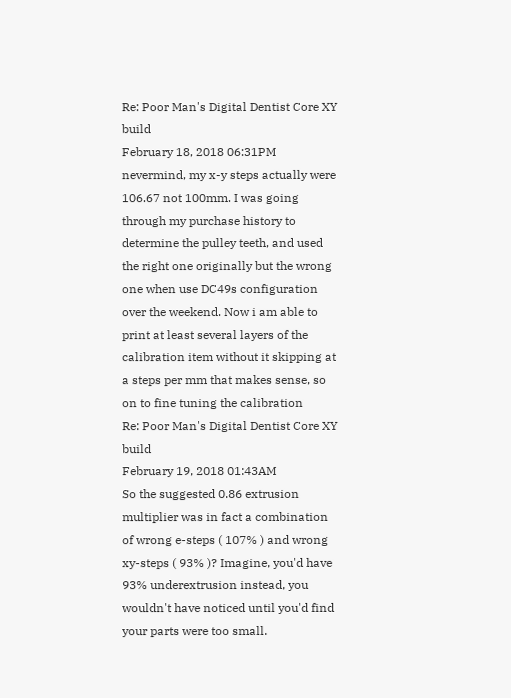Re: Poor Man's Digital Dentist Core XY build
February 18, 2018 06:31PM
nevermind, my x-y steps actually were 106.67 not 100mm. I was going through my purchase history to determine the pulley teeth, and used the right one originally but the wrong one when use DC49s configuration over the weekend. Now i am able to print at least several layers of the calibration item without it skipping at a steps per mm that makes sense, so on to fine tuning the calibration
Re: Poor Man's Digital Dentist Core XY build
February 19, 2018 01:43AM
So the suggested 0.86 extrusion multiplier was in fact a combination of wrong e-steps ( 107% ) and wrong xy-steps ( 93% )? Imagine, you'd have 93% underextrusion instead, you wouldn't have noticed until you'd find your parts were too small.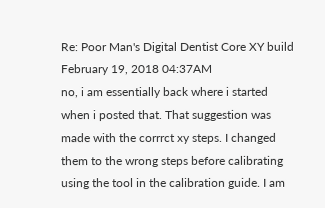Re: Poor Man's Digital Dentist Core XY build
February 19, 2018 04:37AM
no, i am essentially back where i started when i posted that. That suggestion was made with the corrrct xy steps. I changed them to the wrong steps before calibrating using the tool in the calibration guide. I am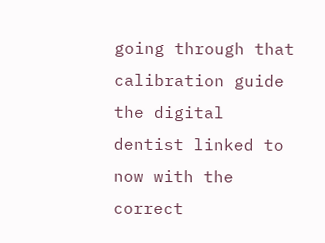going through that calibration guide the digital dentist linked to now with the correct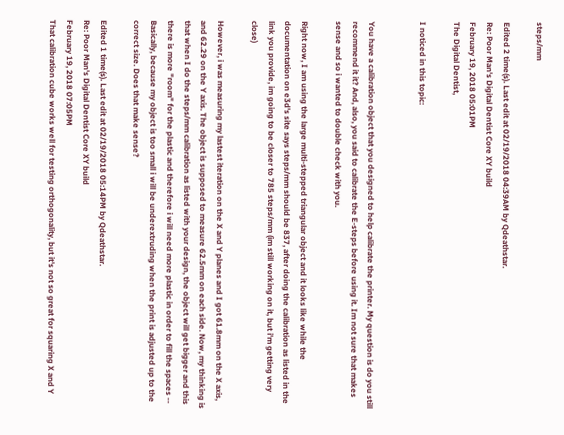steps/mm

Edited 2 time(s). Last edit at 02/19/2018 04:39AM by Qdeathstar.
Re: Poor Man's Digital Dentist Core XY build
February 19, 2018 05:01PM
The Digital Dentist,

I noticed in this topic:


You have a calibration object that you designed to help calibrate the printer. My question is do you still recommend it it? And, also, you said to calibrate the E-steps before using it. Im not sure that makes sense and so i wanted to double check with you.

Right now, I am using the large multi-stepped triangular object and it looks like while the documentation on e3d's site says steps/mm should be 837, after doing the calibration as listed in the link you provide, im going to be closer to 785 steps/mm (im still working on it, but i'm getting very close)

However, i was measuring my lastest iteration on the X and Y planes and I got 61.8mm on the X axis, and 62.29 on the Y axis. The object is supposed to measure 62.5mm on each side. Now, my thinking is that when I do the steps/mm calibration as listed with your design, the object will get bigger and this there is more "room" for the plastic and therefore i will need more plastic in order to fill the spaces -- Basically, because my object is too small i will be underextruding when the print is adjusted up to the correct size. Does that make sense?

Edited 1 time(s). Last edit at 02/19/2018 05:14PM by Qdeathstar.
Re: Poor Man's Digital Dentist Core XY build
February 19, 2018 07:05PM
That calibration cube works well for testing orthogonality, but it's not so great for squaring X and Y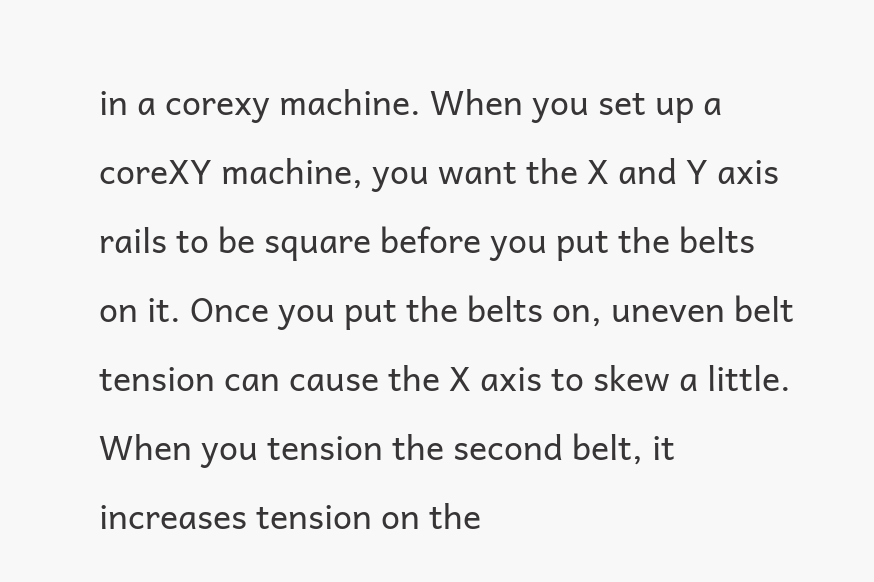in a corexy machine. When you set up a coreXY machine, you want the X and Y axis rails to be square before you put the belts on it. Once you put the belts on, uneven belt tension can cause the X axis to skew a little. When you tension the second belt, it increases tension on the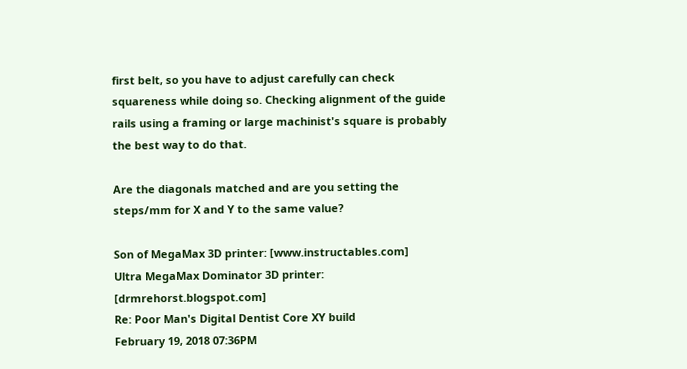first belt, so you have to adjust carefully can check squareness while doing so. Checking alignment of the guide rails using a framing or large machinist's square is probably the best way to do that.

Are the diagonals matched and are you setting the steps/mm for X and Y to the same value?

Son of MegaMax 3D printer: [www.instructables.com]
Ultra MegaMax Dominator 3D printer: [drmrehorst.blogspot.com]
Re: Poor Man's Digital Dentist Core XY build
February 19, 2018 07:36PM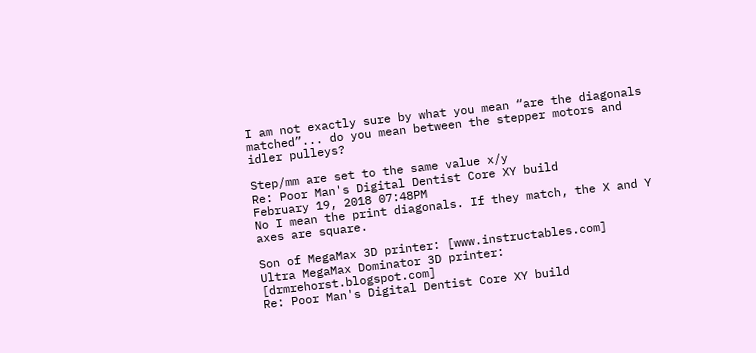I am not exactly sure by what you mean “are the diagonals matched”... do you mean between the stepper motors and idler pulleys?

Step/mm are set to the same value x/y
Re: Poor Man's Digital Dentist Core XY build
February 19, 2018 07:48PM
No I mean the print diagonals. If they match, the X and Y axes are square.

Son of MegaMax 3D printer: [www.instructables.com]
Ultra MegaMax Dominator 3D printer: [drmrehorst.blogspot.com]
Re: Poor Man's Digital Dentist Core XY build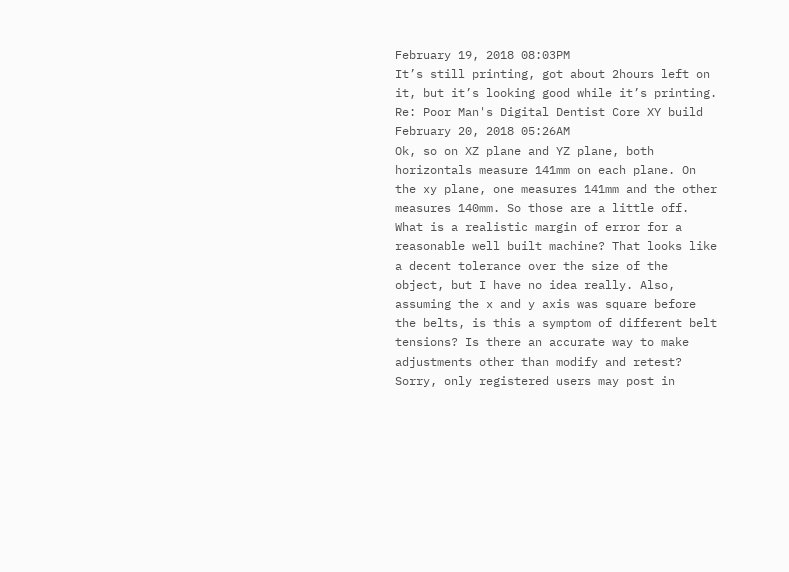February 19, 2018 08:03PM
It’s still printing, got about 2hours left on it, but it’s looking good while it’s printing.
Re: Poor Man's Digital Dentist Core XY build
February 20, 2018 05:26AM
Ok, so on XZ plane and YZ plane, both horizontals measure 141mm on each plane. On the xy plane, one measures 141mm and the other measures 140mm. So those are a little off. What is a realistic margin of error for a reasonable well built machine? That looks like a decent tolerance over the size of the object, but I have no idea really. Also, assuming the x and y axis was square before the belts, is this a symptom of different belt tensions? Is there an accurate way to make adjustments other than modify and retest?
Sorry, only registered users may post in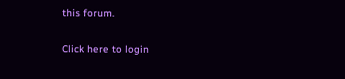this forum.

Click here to login